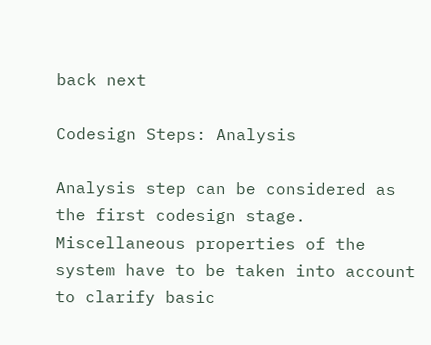back next

Codesign Steps: Analysis

Analysis step can be considered as the first codesign stage. Miscellaneous properties of the system have to be taken into account to clarify basic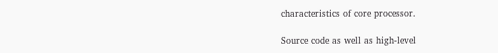characteristics of core processor.

Source code as well as high-level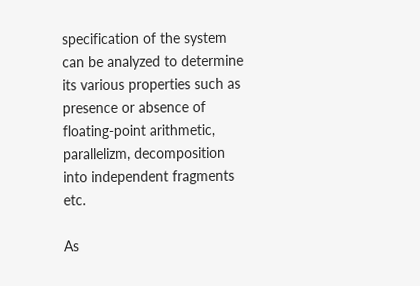specification of the system can be analyzed to determine its various properties such as presence or absence of floating-point arithmetic, parallelizm, decomposition into independent fragments etc.

As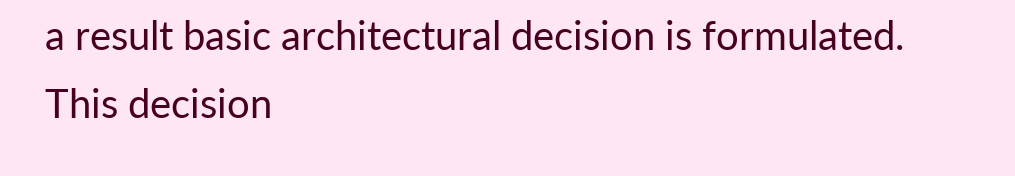a result basic architectural decision is formulated. This decision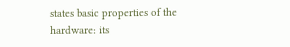states basic properties of the hardware: its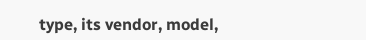type, its vendor, model,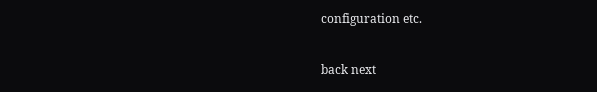configuration etc.

back next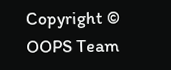Copyright © OOPS Team